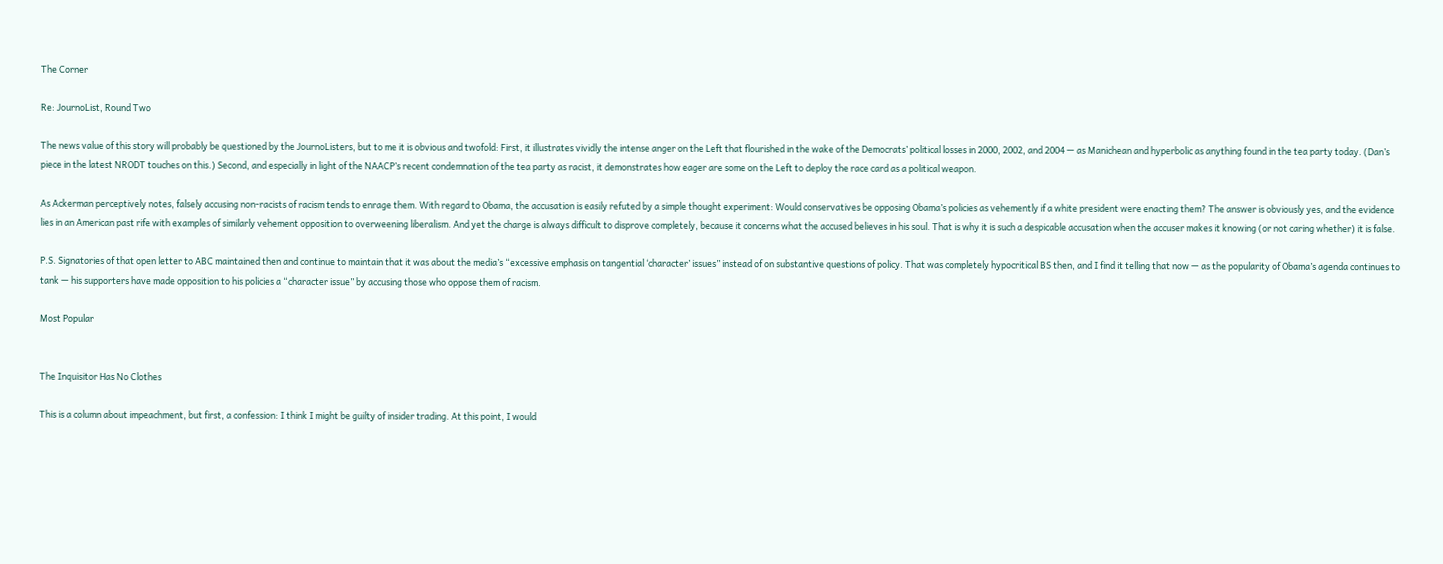The Corner

Re: JournoList, Round Two

The news value of this story will probably be questioned by the JournoListers, but to me it is obvious and twofold: First, it illustrates vividly the intense anger on the Left that flourished in the wake of the Democrats’ political losses in 2000, 2002, and 2004 — as Manichean and hyperbolic as anything found in the tea party today. (Dan’s piece in the latest NRODT touches on this.) Second, and especially in light of the NAACP’s recent condemnation of the tea party as racist, it demonstrates how eager are some on the Left to deploy the race card as a political weapon.

As Ackerman perceptively notes, falsely accusing non-racists of racism tends to enrage them. With regard to Obama, the accusation is easily refuted by a simple thought experiment: Would conservatives be opposing Obama’s policies as vehemently if a white president were enacting them? The answer is obviously yes, and the evidence lies in an American past rife with examples of similarly vehement opposition to overweening liberalism. And yet the charge is always difficult to disprove completely, because it concerns what the accused believes in his soul. That is why it is such a despicable accusation when the accuser makes it knowing (or not caring whether) it is false.

P.S. Signatories of that open letter to ABC maintained then and continue to maintain that it was about the media’s “excessive emphasis on tangential ‘character’ issues” instead of on substantive questions of policy. That was completely hypocritical BS then, and I find it telling that now — as the popularity of Obama’s agenda continues to tank — his supporters have made opposition to his policies a “character issue” by accusing those who oppose them of racism.

Most Popular


The Inquisitor Has No Clothes

This is a column about impeachment, but first, a confession: I think I might be guilty of insider trading. At this point, I would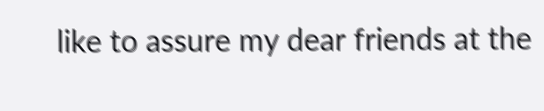like to assure my dear friends at the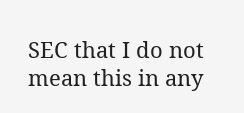SEC that I do not mean this in any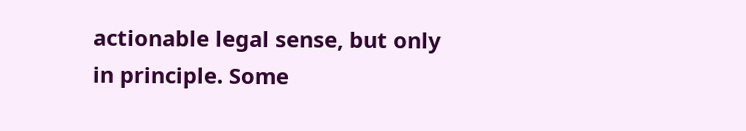actionable legal sense, but only in principle. Some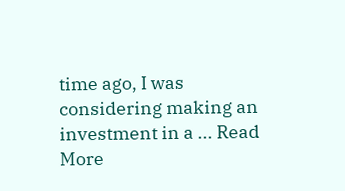time ago, I was considering making an investment in a ... Read More